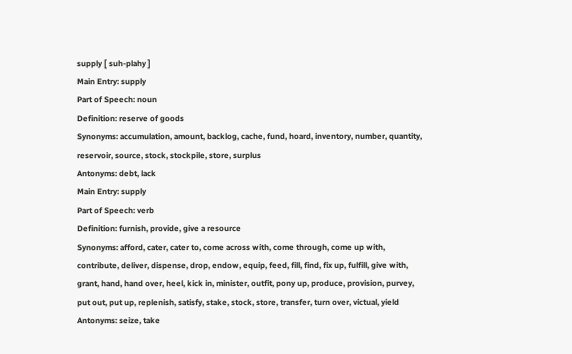supply [ suh-plahy ]
Main Entry: supply
Part of Speech: noun
Definition: reserve of goods
Synonyms: accumulation, amount, backlog, cache, fund, hoard, inventory, number, quantity, reservoir, source, stock, stockpile, store, surplus
Antonyms: debt, lack
Main Entry: supply
Part of Speech: verb
Definition: furnish, provide, give a resource
Synonyms: afford, cater, cater to, come across with, come through, come up with, contribute, deliver, dispense, drop, endow, equip, feed, fill, find, fix up, fulfill, give with, grant, hand, hand over, heel, kick in, minister, outfit, pony up, produce, provision, purvey, put out, put up, replenish, satisfy, stake, stock, store, transfer, turn over, victual, yield
Antonyms: seize, take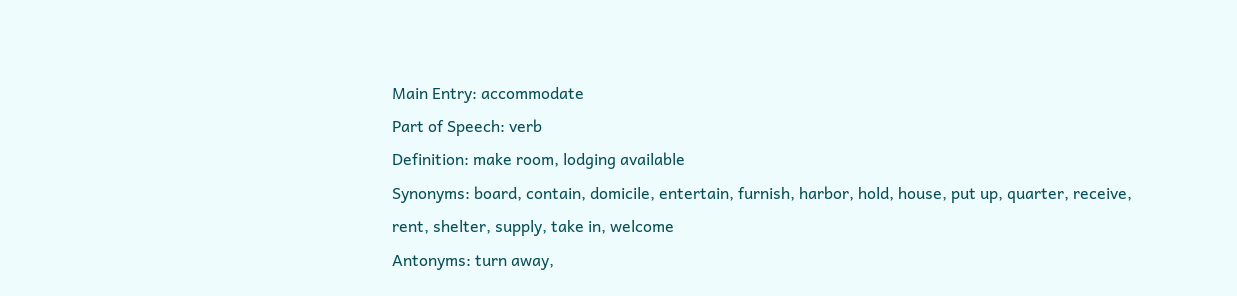Main Entry: accommodate
Part of Speech: verb
Definition: make room, lodging available
Synonyms: board, contain, domicile, entertain, furnish, harbor, hold, house, put up, quarter, receive, rent, shelter, supply, take in, welcome
Antonyms: turn away,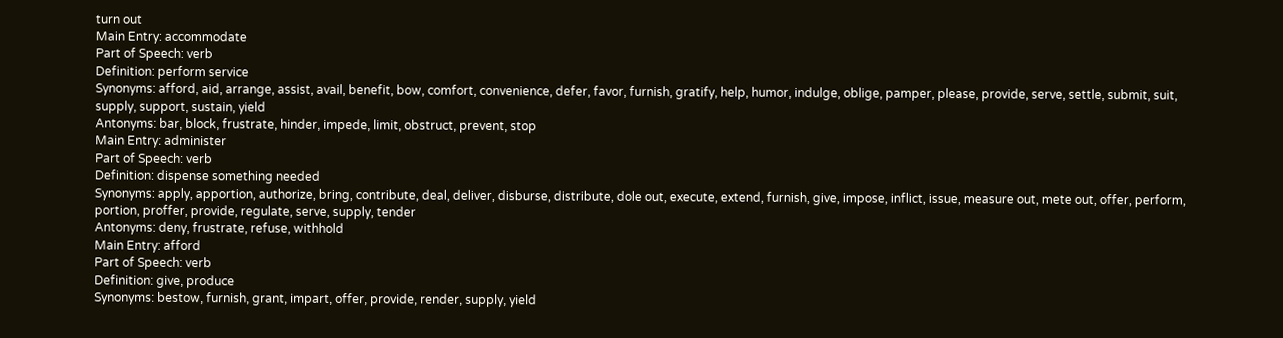turn out
Main Entry: accommodate
Part of Speech: verb
Definition: perform service
Synonyms: afford, aid, arrange, assist, avail, benefit, bow, comfort, convenience, defer, favor, furnish, gratify, help, humor, indulge, oblige, pamper, please, provide, serve, settle, submit, suit, supply, support, sustain, yield
Antonyms: bar, block, frustrate, hinder, impede, limit, obstruct, prevent, stop
Main Entry: administer
Part of Speech: verb
Definition: dispense something needed
Synonyms: apply, apportion, authorize, bring, contribute, deal, deliver, disburse, distribute, dole out, execute, extend, furnish, give, impose, inflict, issue, measure out, mete out, offer, perform, portion, proffer, provide, regulate, serve, supply, tender
Antonyms: deny, frustrate, refuse, withhold
Main Entry: afford
Part of Speech: verb
Definition: give, produce
Synonyms: bestow, furnish, grant, impart, offer, provide, render, supply, yield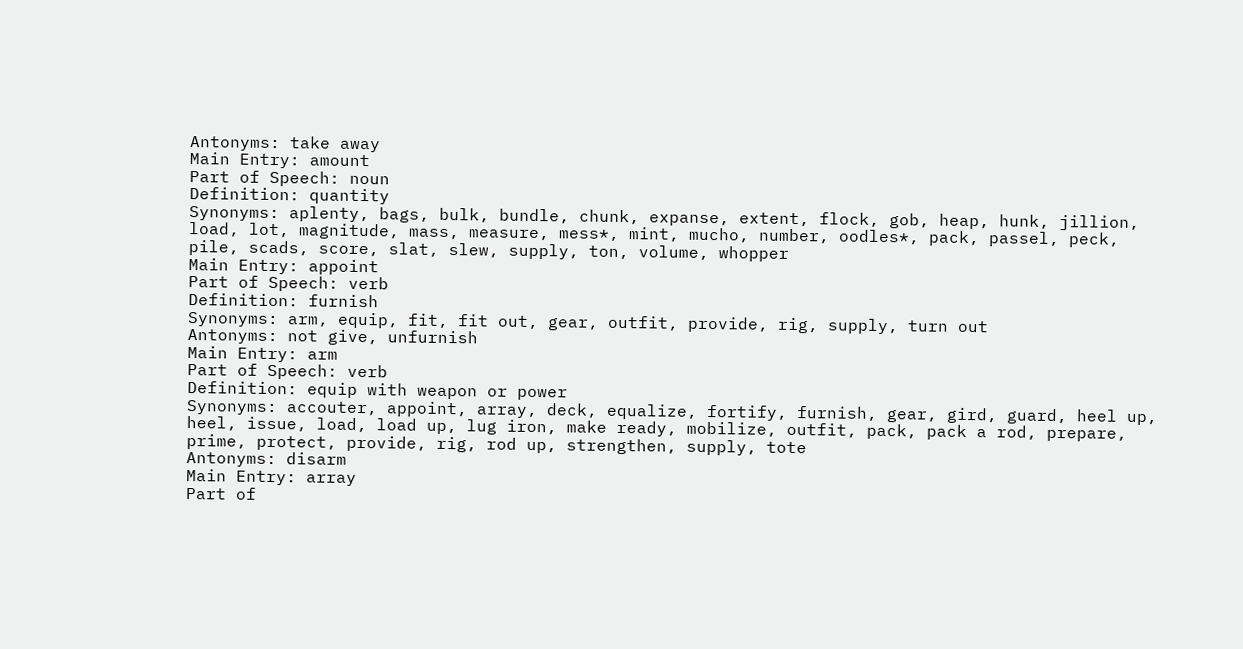Antonyms: take away
Main Entry: amount
Part of Speech: noun
Definition: quantity
Synonyms: aplenty, bags, bulk, bundle, chunk, expanse, extent, flock, gob, heap, hunk, jillion, load, lot, magnitude, mass, measure, mess*, mint, mucho, number, oodles*, pack, passel, peck, pile, scads, score, slat, slew, supply, ton, volume, whopper
Main Entry: appoint
Part of Speech: verb
Definition: furnish
Synonyms: arm, equip, fit, fit out, gear, outfit, provide, rig, supply, turn out
Antonyms: not give, unfurnish
Main Entry: arm
Part of Speech: verb
Definition: equip with weapon or power
Synonyms: accouter, appoint, array, deck, equalize, fortify, furnish, gear, gird, guard, heel up, heel, issue, load, load up, lug iron, make ready, mobilize, outfit, pack, pack a rod, prepare, prime, protect, provide, rig, rod up, strengthen, supply, tote
Antonyms: disarm
Main Entry: array
Part of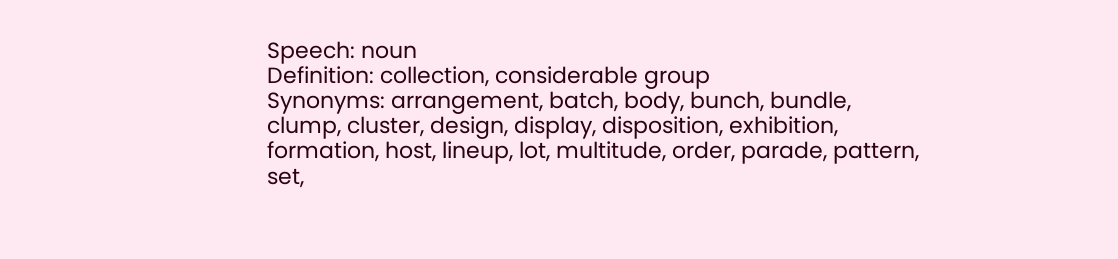Speech: noun
Definition: collection, considerable group
Synonyms: arrangement, batch, body, bunch, bundle, clump, cluster, design, display, disposition, exhibition, formation, host, lineup, lot, multitude, order, parade, pattern, set,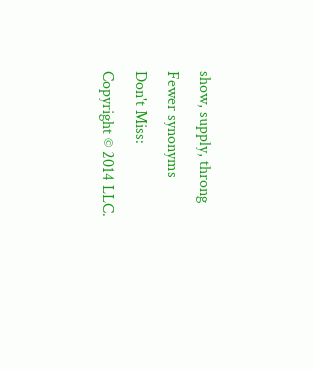show, supply, throng
Fewer synonyms
Don't Miss:
Copyright © 2014 LLC.